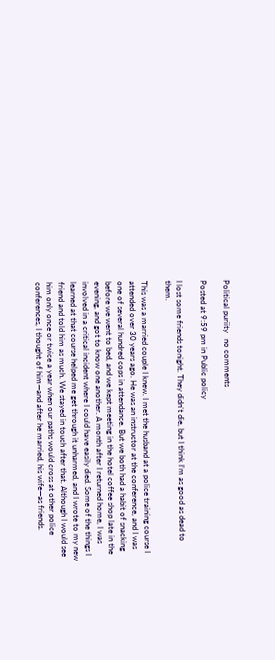Political puriity   no comments

Posted at 9:59 pm in Public policy

I lost some friends tonight. They didn’t die, but I think I’m as good as dead to them.

This was a married couple I knew. I met the husband at a police training course I attended over 30 years ago. He was an instructor at the conference, and I was one of several hundred cops in attendance. But we both had a habit of snacking before we went to bed, and we kept meeting in the hotel coffee shop late in the evening, and got to know one another. A month after I returned home, I was involved in a critical incident where I could have easily died. Some of the things I learned at that course helped me get through it unharmed, and I wrote to my new friend and told him as much. We stayed in touch after that. Although I would see him only once or twice a year when our paths would cross at other police conferences, I thought of him—and after he married, his wife—as friends.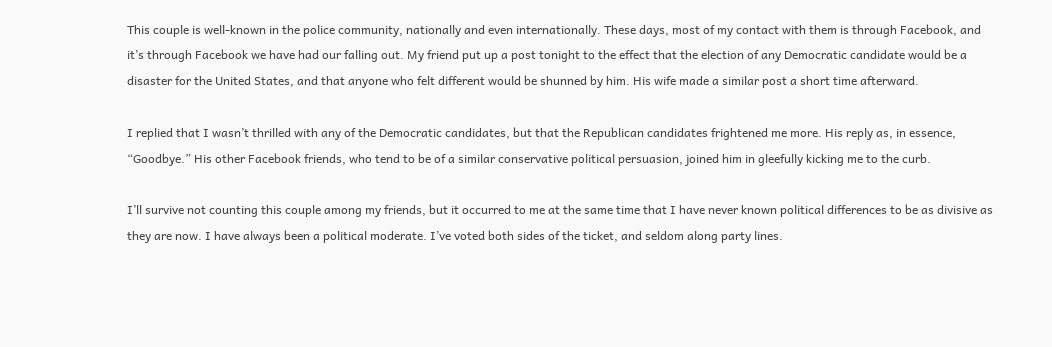This couple is well-known in the police community, nationally and even internationally. These days, most of my contact with them is through Facebook, and it’s through Facebook we have had our falling out. My friend put up a post tonight to the effect that the election of any Democratic candidate would be a disaster for the United States, and that anyone who felt different would be shunned by him. His wife made a similar post a short time afterward.

I replied that I wasn’t thrilled with any of the Democratic candidates, but that the Republican candidates frightened me more. His reply as, in essence, “Goodbye.” His other Facebook friends, who tend to be of a similar conservative political persuasion, joined him in gleefully kicking me to the curb.

I’ll survive not counting this couple among my friends, but it occurred to me at the same time that I have never known political differences to be as divisive as they are now. I have always been a political moderate. I’ve voted both sides of the ticket, and seldom along party lines.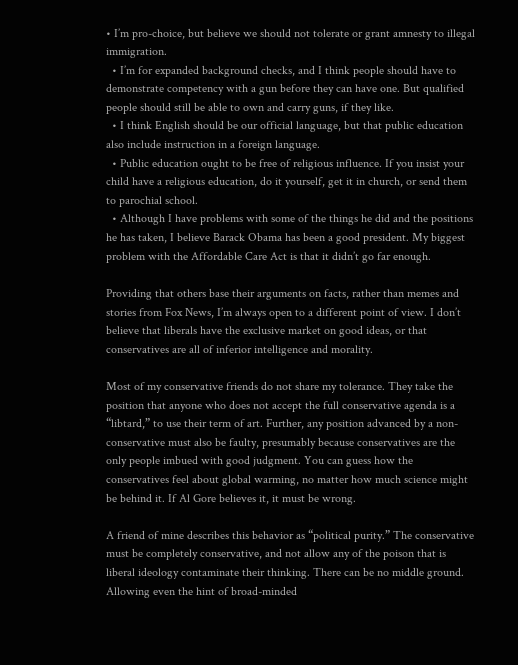• I’m pro-choice, but believe we should not tolerate or grant amnesty to illegal immigration.
  • I’m for expanded background checks, and I think people should have to demonstrate competency with a gun before they can have one. But qualified people should still be able to own and carry guns, if they like.
  • I think English should be our official language, but that public education also include instruction in a foreign language.
  • Public education ought to be free of religious influence. If you insist your child have a religious education, do it yourself, get it in church, or send them to parochial school.
  • Although I have problems with some of the things he did and the positions he has taken, I believe Barack Obama has been a good president. My biggest problem with the Affordable Care Act is that it didn’t go far enough.

Providing that others base their arguments on facts, rather than memes and stories from Fox News, I’m always open to a different point of view. I don’t believe that liberals have the exclusive market on good ideas, or that conservatives are all of inferior intelligence and morality.

Most of my conservative friends do not share my tolerance. They take the position that anyone who does not accept the full conservative agenda is a “libtard,” to use their term of art. Further, any position advanced by a non-conservative must also be faulty, presumably because conservatives are the only people imbued with good judgment. You can guess how the conservatives feel about global warming, no matter how much science might be behind it. If Al Gore believes it, it must be wrong.

A friend of mine describes this behavior as “political purity.” The conservative must be completely conservative, and not allow any of the poison that is liberal ideology contaminate their thinking. There can be no middle ground. Allowing even the hint of broad-minded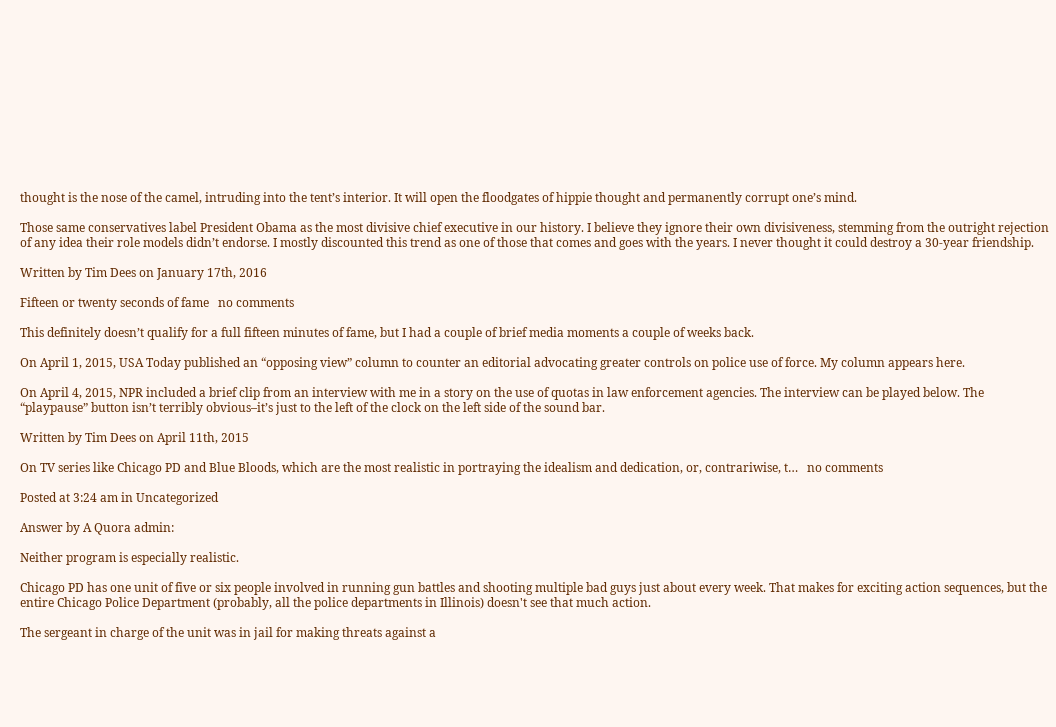thought is the nose of the camel, intruding into the tent’s interior. It will open the floodgates of hippie thought and permanently corrupt one’s mind.

Those same conservatives label President Obama as the most divisive chief executive in our history. I believe they ignore their own divisiveness, stemming from the outright rejection of any idea their role models didn’t endorse. I mostly discounted this trend as one of those that comes and goes with the years. I never thought it could destroy a 30-year friendship.

Written by Tim Dees on January 17th, 2016

Fifteen or twenty seconds of fame   no comments

This definitely doesn’t qualify for a full fifteen minutes of fame, but I had a couple of brief media moments a couple of weeks back.

On April 1, 2015, USA Today published an “opposing view” column to counter an editorial advocating greater controls on police use of force. My column appears here.

On April 4, 2015, NPR included a brief clip from an interview with me in a story on the use of quotas in law enforcement agencies. The interview can be played below. The “playpause” button isn’t terribly obvious–it’s just to the left of the clock on the left side of the sound bar.

Written by Tim Dees on April 11th, 2015

On TV series like Chicago PD and Blue Bloods, which are the most realistic in portraying the idealism and dedication, or, contrariwise, t…   no comments

Posted at 3:24 am in Uncategorized

Answer by A Quora admin:

Neither program is especially realistic.

Chicago PD has one unit of five or six people involved in running gun battles and shooting multiple bad guys just about every week. That makes for exciting action sequences, but the entire Chicago Police Department (probably, all the police departments in Illinois) doesn't see that much action.

The sergeant in charge of the unit was in jail for making threats against a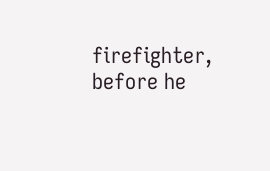firefighter, before he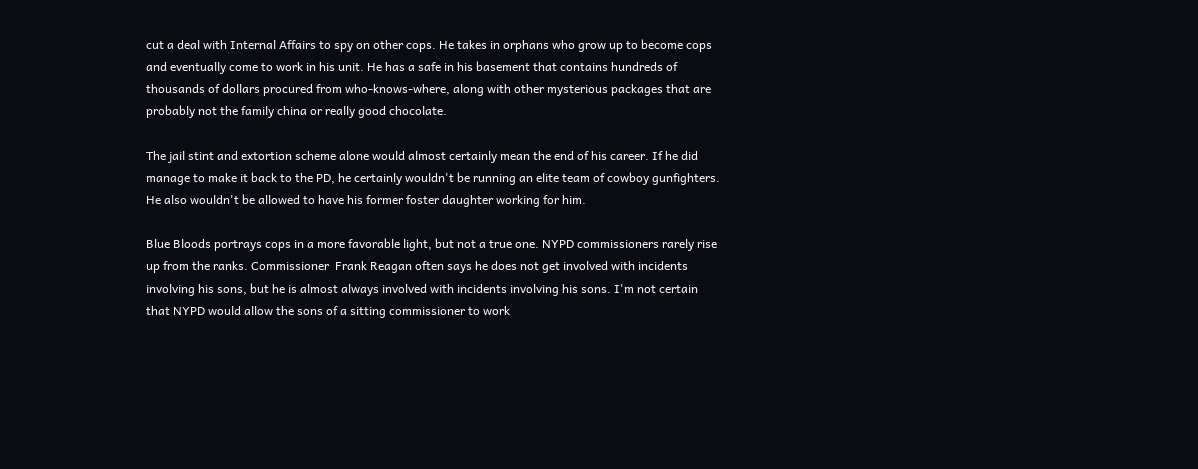cut a deal with Internal Affairs to spy on other cops. He takes in orphans who grow up to become cops and eventually come to work in his unit. He has a safe in his basement that contains hundreds of thousands of dollars procured from who-knows-where, along with other mysterious packages that are probably not the family china or really good chocolate.

The jail stint and extortion scheme alone would almost certainly mean the end of his career. If he did manage to make it back to the PD, he certainly wouldn't be running an elite team of cowboy gunfighters. He also wouldn't be allowed to have his former foster daughter working for him.

Blue Bloods portrays cops in a more favorable light, but not a true one. NYPD commissioners rarely rise up from the ranks. Commissioner  Frank Reagan often says he does not get involved with incidents involving his sons, but he is almost always involved with incidents involving his sons. I'm not certain that NYPD would allow the sons of a sitting commissioner to work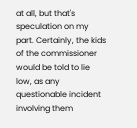at all, but that's speculation on my part. Certainly, the kids of the commissioner would be told to lie low, as any questionable incident involving them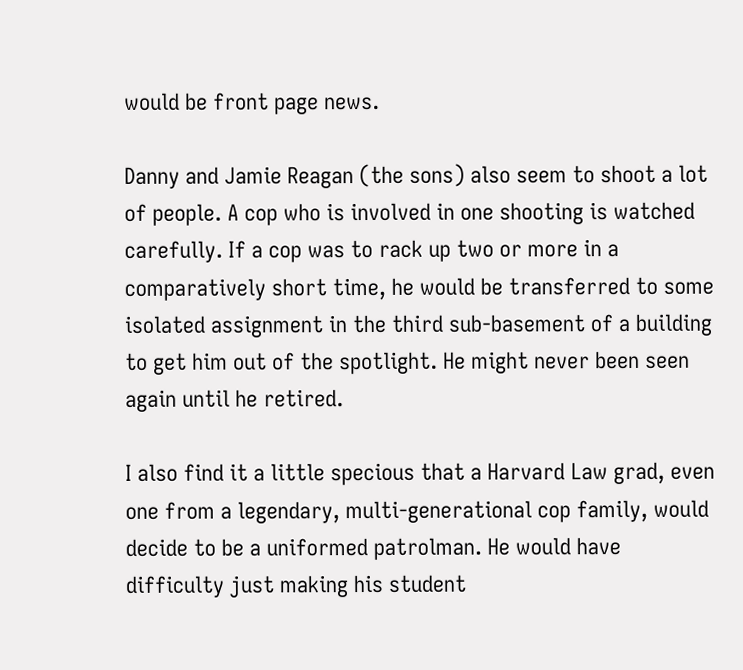would be front page news.

Danny and Jamie Reagan (the sons) also seem to shoot a lot of people. A cop who is involved in one shooting is watched carefully. If a cop was to rack up two or more in a comparatively short time, he would be transferred to some isolated assignment in the third sub-basement of a building to get him out of the spotlight. He might never been seen again until he retired.

I also find it a little specious that a Harvard Law grad, even one from a legendary, multi-generational cop family, would decide to be a uniformed patrolman. He would have difficulty just making his student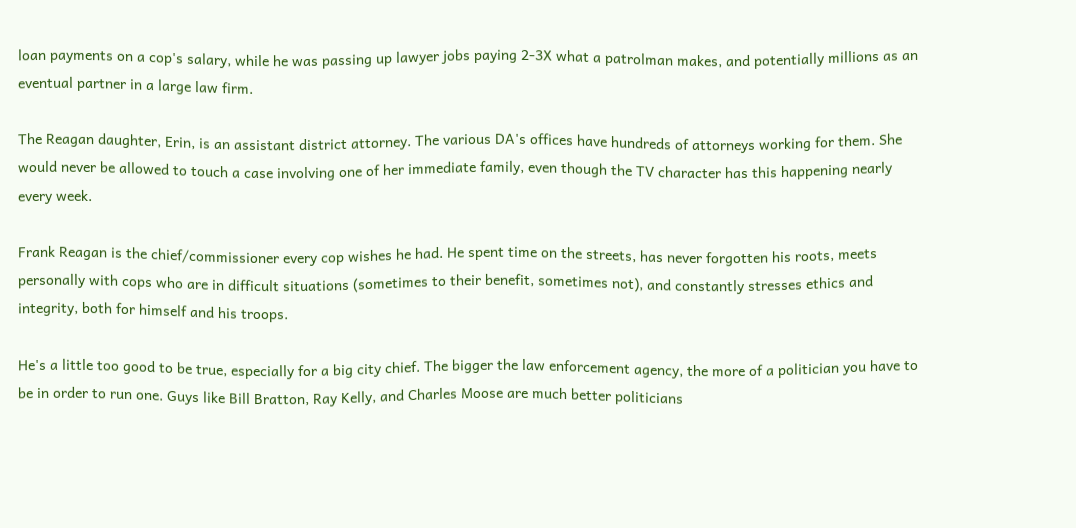loan payments on a cop's salary, while he was passing up lawyer jobs paying 2-3X what a patrolman makes, and potentially millions as an eventual partner in a large law firm.

The Reagan daughter, Erin, is an assistant district attorney. The various DA's offices have hundreds of attorneys working for them. She would never be allowed to touch a case involving one of her immediate family, even though the TV character has this happening nearly every week.

Frank Reagan is the chief/commissioner every cop wishes he had. He spent time on the streets, has never forgotten his roots, meets personally with cops who are in difficult situations (sometimes to their benefit, sometimes not), and constantly stresses ethics and integrity, both for himself and his troops.

He's a little too good to be true, especially for a big city chief. The bigger the law enforcement agency, the more of a politician you have to be in order to run one. Guys like Bill Bratton, Ray Kelly, and Charles Moose are much better politicians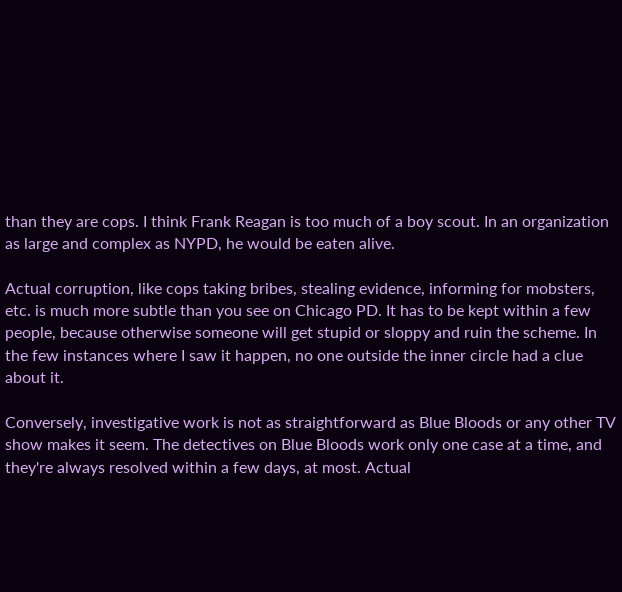than they are cops. I think Frank Reagan is too much of a boy scout. In an organization as large and complex as NYPD, he would be eaten alive.

Actual corruption, like cops taking bribes, stealing evidence, informing for mobsters, etc. is much more subtle than you see on Chicago PD. It has to be kept within a few people, because otherwise someone will get stupid or sloppy and ruin the scheme. In the few instances where I saw it happen, no one outside the inner circle had a clue about it.

Conversely, investigative work is not as straightforward as Blue Bloods or any other TV show makes it seem. The detectives on Blue Bloods work only one case at a time, and they're always resolved within a few days, at most. Actual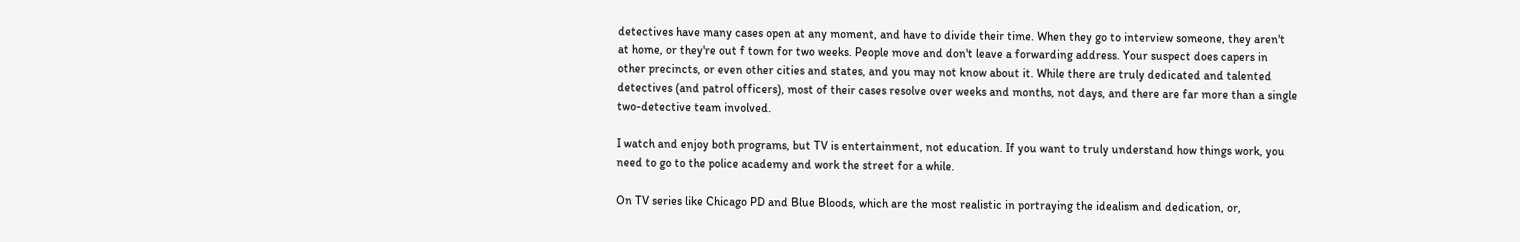detectives have many cases open at any moment, and have to divide their time. When they go to interview someone, they aren't at home, or they're out f town for two weeks. People move and don't leave a forwarding address. Your suspect does capers in other precincts, or even other cities and states, and you may not know about it. While there are truly dedicated and talented detectives (and patrol officers), most of their cases resolve over weeks and months, not days, and there are far more than a single two-detective team involved.

I watch and enjoy both programs, but TV is entertainment, not education. If you want to truly understand how things work, you need to go to the police academy and work the street for a while.

On TV series like Chicago PD and Blue Bloods, which are the most realistic in portraying the idealism and dedication, or,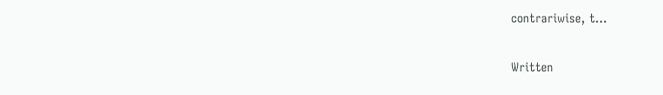contrariwise, t…

Written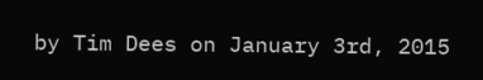by Tim Dees on January 3rd, 2015